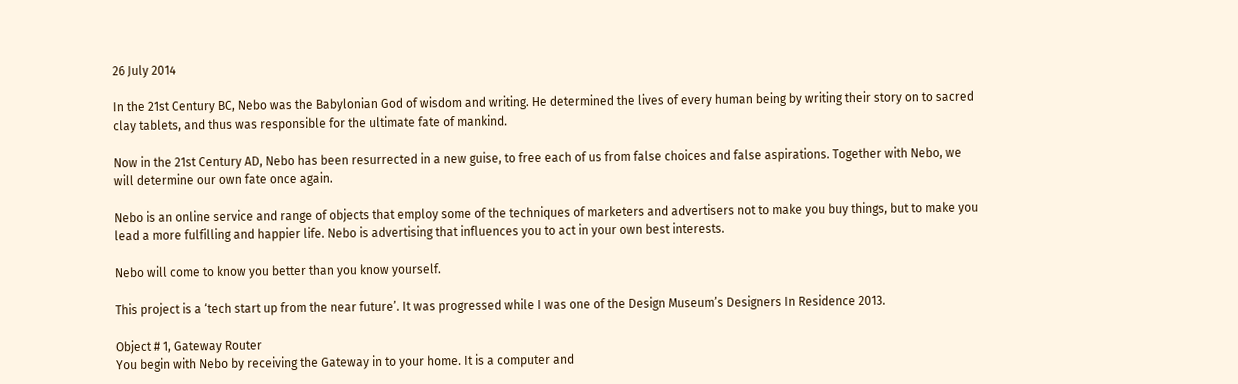26 July 2014

In the 21st Century BC, Nebo was the Babylonian God of wisdom and writing. He determined the lives of every human being by writing their story on to sacred clay tablets, and thus was responsible for the ultimate fate of mankind.

Now in the 21st Century AD, Nebo has been resurrected in a new guise, to free each of us from false choices and false aspirations. Together with Nebo, we will determine our own fate once again.

Nebo is an online service and range of objects that employ some of the techniques of marketers and advertisers not to make you buy things, but to make you lead a more fulfilling and happier life. Nebo is advertising that influences you to act in your own best interests.

Nebo will come to know you better than you know yourself.

This project is a ‘tech start up from the near future’. It was progressed while I was one of the Design Museum’s Designers In Residence 2013.

Object # 1, Gateway Router
You begin with Nebo by receiving the Gateway in to your home. It is a computer and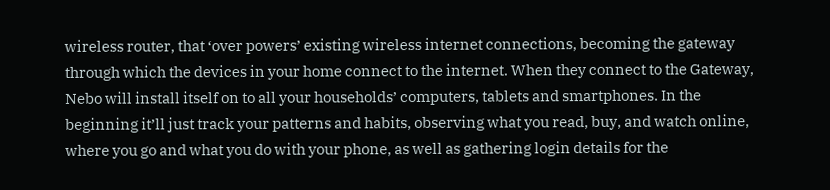wireless router, that ‘over powers’ existing wireless internet connections, becoming the gateway through which the devices in your home connect to the internet. When they connect to the Gateway, Nebo will install itself on to all your households’ computers, tablets and smartphones. In the beginning it’ll just track your patterns and habits, observing what you read, buy, and watch online, where you go and what you do with your phone, as well as gathering login details for the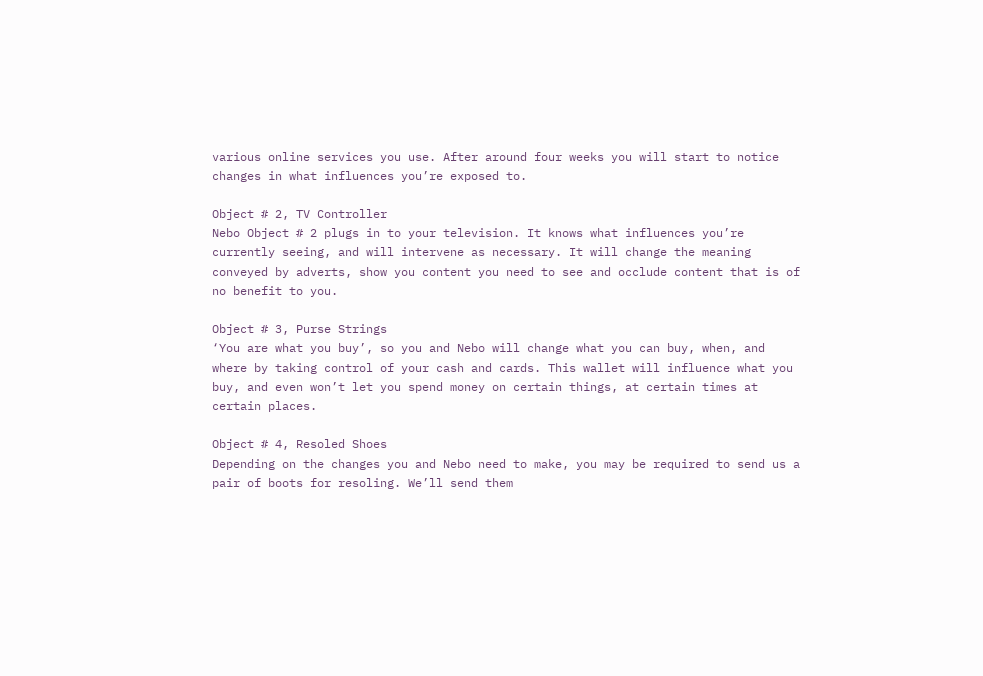various online services you use. After around four weeks you will start to notice changes in what influences you’re exposed to.

Object # 2, TV Controller
Nebo Object # 2 plugs in to your television. It knows what influences you’re currently seeing, and will intervene as necessary. It will change the meaning conveyed by adverts, show you content you need to see and occlude content that is of no benefit to you.

Object # 3, Purse Strings
‘You are what you buy’, so you and Nebo will change what you can buy, when, and where by taking control of your cash and cards. This wallet will influence what you buy, and even won’t let you spend money on certain things, at certain times at certain places.

Object # 4, Resoled Shoes
Depending on the changes you and Nebo need to make, you may be required to send us a pair of boots for resoling. We’ll send them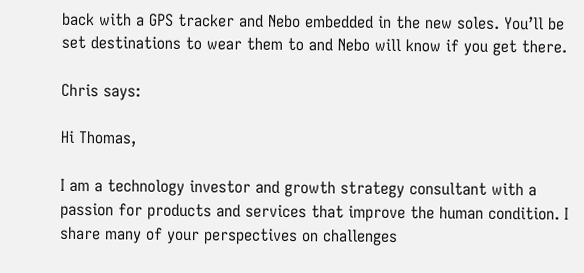back with a GPS tracker and Nebo embedded in the new soles. You’ll be set destinations to wear them to and Nebo will know if you get there.

Chris says:

Hi Thomas,

I am a technology investor and growth strategy consultant with a passion for products and services that improve the human condition. I share many of your perspectives on challenges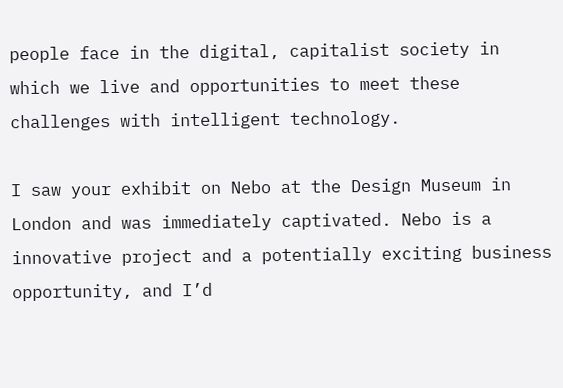people face in the digital, capitalist society in which we live and opportunities to meet these challenges with intelligent technology.

I saw your exhibit on Nebo at the Design Museum in London and was immediately captivated. Nebo is a innovative project and a potentially exciting business opportunity, and I’d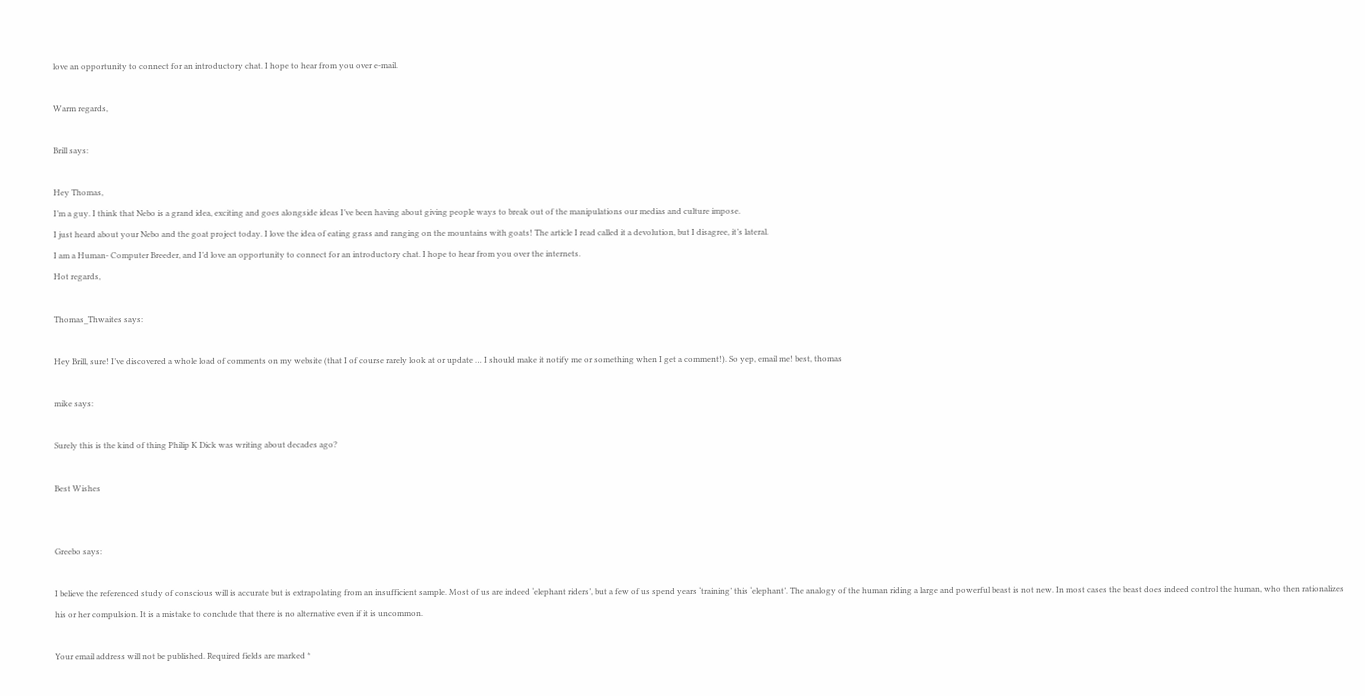love an opportunity to connect for an introductory chat. I hope to hear from you over e-mail.

Warm regards,

Brill says:

Hey Thomas,
I’m a guy. I think that Nebo is a grand idea, exciting and goes alongside ideas I’ve been having about giving people ways to break out of the manipulations our medias and culture impose.
I just heard about your Nebo and the goat project today. I love the idea of eating grass and ranging on the mountains with goats! The article I read called it a devolution, but I disagree, it’s lateral.
I am a Human- Computer Breeder, and I’d love an opportunity to connect for an introductory chat. I hope to hear from you over the internets.
Hot regards,

Thomas_Thwaites says:

Hey Brill, sure! I’ve discovered a whole load of comments on my website (that I of course rarely look at or update … I should make it notify me or something when I get a comment!). So yep, email me! best, thomas

mike says:

Surely this is the kind of thing Philip K Dick was writing about decades ago?

Best Wishes


Greebo says:

I believe the referenced study of conscious will is accurate but is extrapolating from an insufficient sample. Most of us are indeed ‘elephant riders’, but a few of us spend years ‘training’ this ‘elephant’. The analogy of the human riding a large and powerful beast is not new. In most cases the beast does indeed control the human, who then rationalizes his or her compulsion. It is a mistake to conclude that there is no alternative even if it is uncommon.

Your email address will not be published. Required fields are marked *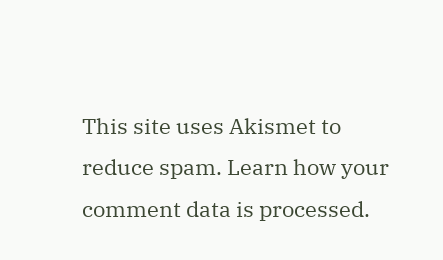This site uses Akismet to reduce spam. Learn how your comment data is processed.